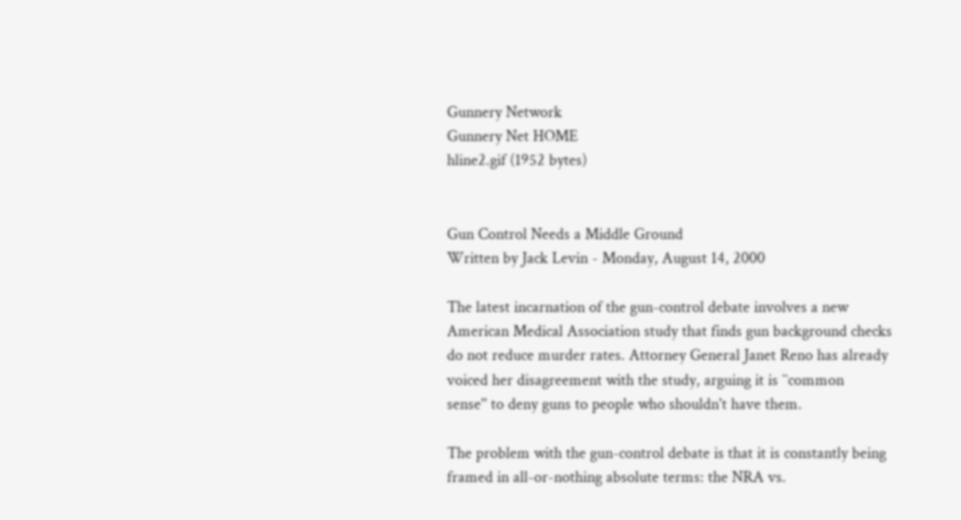Gunnery Network
Gunnery Net HOME
hline2.gif (1952 bytes)


Gun Control Needs a Middle Ground
Written by Jack Levin - Monday, August 14, 2000

The latest incarnation of the gun-control debate involves a new
American Medical Association study that finds gun background checks
do not reduce murder rates. Attorney General Janet Reno has already
voiced her disagreement with the study, arguing it is ``common
sense'' to deny guns to people who shouldn't have them.

The problem with the gun-control debate is that it is constantly being
framed in all-or-nothing absolute terms: the NRA vs.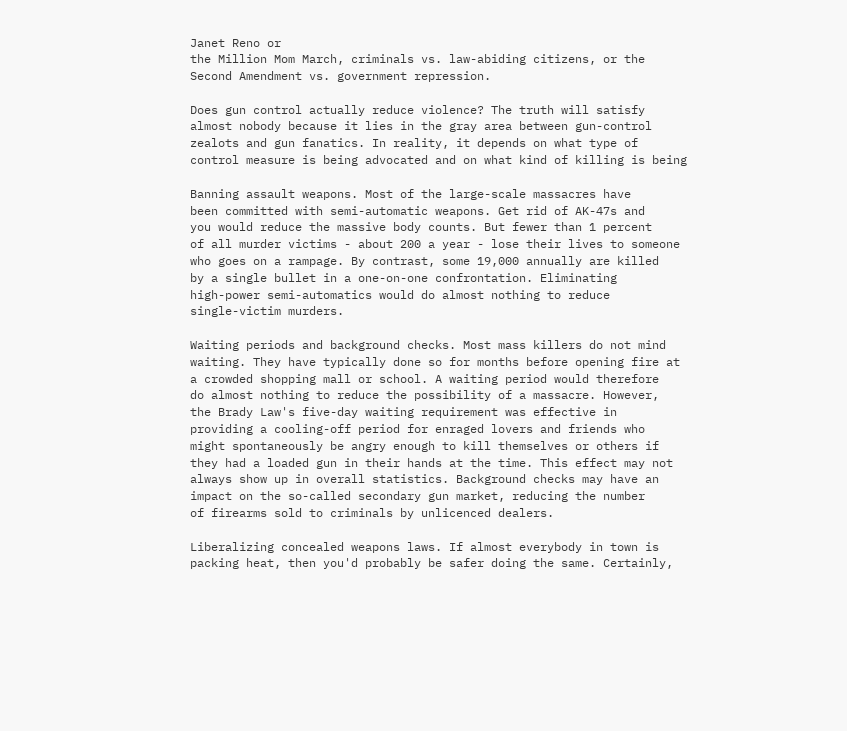Janet Reno or
the Million Mom March, criminals vs. law-abiding citizens, or the
Second Amendment vs. government repression.

Does gun control actually reduce violence? The truth will satisfy
almost nobody because it lies in the gray area between gun-control
zealots and gun fanatics. In reality, it depends on what type of
control measure is being advocated and on what kind of killing is being

Banning assault weapons. Most of the large-scale massacres have
been committed with semi-automatic weapons. Get rid of AK-47s and
you would reduce the massive body counts. But fewer than 1 percent
of all murder victims - about 200 a year - lose their lives to someone
who goes on a rampage. By contrast, some 19,000 annually are killed
by a single bullet in a one-on-one confrontation. Eliminating
high-power semi-automatics would do almost nothing to reduce
single-victim murders.

Waiting periods and background checks. Most mass killers do not mind
waiting. They have typically done so for months before opening fire at
a crowded shopping mall or school. A waiting period would therefore
do almost nothing to reduce the possibility of a massacre. However,
the Brady Law's five-day waiting requirement was effective in
providing a cooling-off period for enraged lovers and friends who
might spontaneously be angry enough to kill themselves or others if
they had a loaded gun in their hands at the time. This effect may not
always show up in overall statistics. Background checks may have an
impact on the so-called secondary gun market, reducing the number
of firearms sold to criminals by unlicenced dealers.

Liberalizing concealed weapons laws. If almost everybody in town is
packing heat, then you'd probably be safer doing the same. Certainly,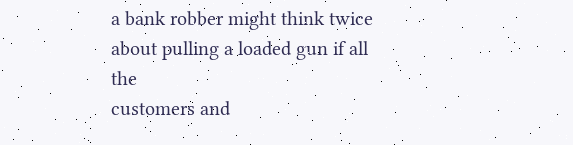a bank robber might think twice about pulling a loaded gun if all the
customers and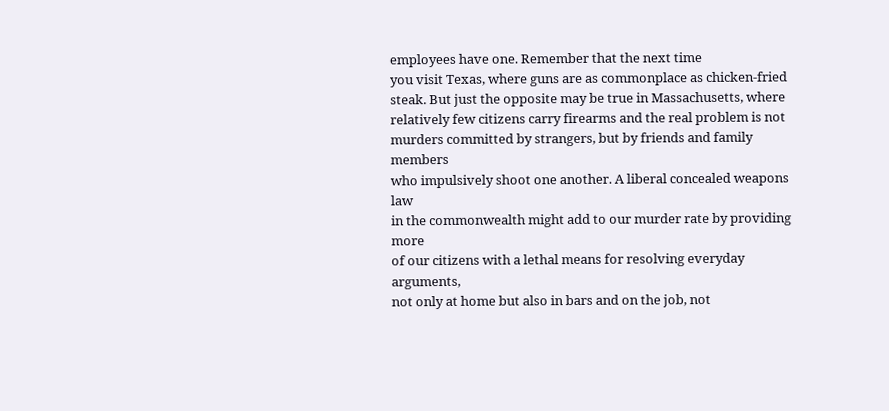employees have one. Remember that the next time
you visit Texas, where guns are as commonplace as chicken-fried
steak. But just the opposite may be true in Massachusetts, where
relatively few citizens carry firearms and the real problem is not
murders committed by strangers, but by friends and family members
who impulsively shoot one another. A liberal concealed weapons law
in the commonwealth might add to our murder rate by providing more
of our citizens with a lethal means for resolving everyday arguments,
not only at home but also in bars and on the job, not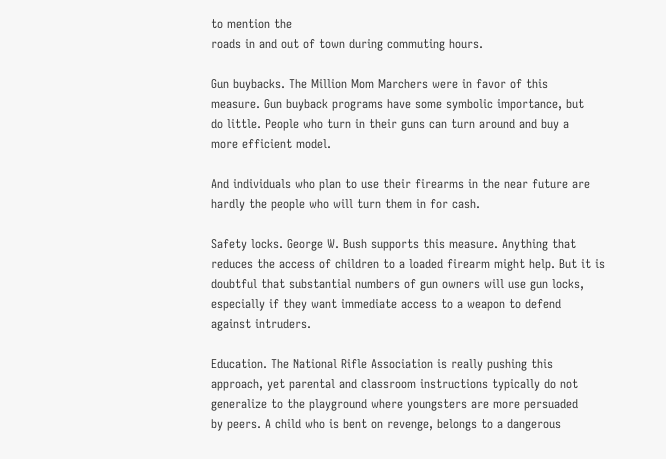to mention the
roads in and out of town during commuting hours.

Gun buybacks. The Million Mom Marchers were in favor of this
measure. Gun buyback programs have some symbolic importance, but
do little. People who turn in their guns can turn around and buy a
more efficient model.

And individuals who plan to use their firearms in the near future are
hardly the people who will turn them in for cash.

Safety locks. George W. Bush supports this measure. Anything that
reduces the access of children to a loaded firearm might help. But it is
doubtful that substantial numbers of gun owners will use gun locks,
especially if they want immediate access to a weapon to defend
against intruders.

Education. The National Rifle Association is really pushing this
approach, yet parental and classroom instructions typically do not
generalize to the playground where youngsters are more persuaded
by peers. A child who is bent on revenge, belongs to a dangerous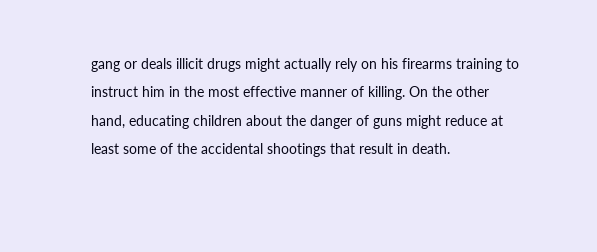gang or deals illicit drugs might actually rely on his firearms training to
instruct him in the most effective manner of killing. On the other
hand, educating children about the danger of guns might reduce at
least some of the accidental shootings that result in death.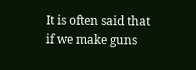It is often said that if we make guns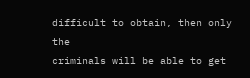difficult to obtain, then only the
criminals will be able to get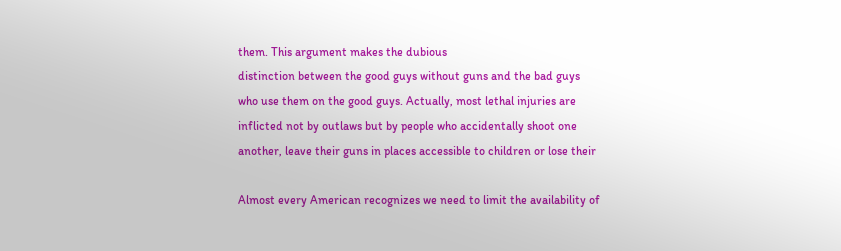them. This argument makes the dubious
distinction between the good guys without guns and the bad guys
who use them on the good guys. Actually, most lethal injuries are
inflicted not by outlaws but by people who accidentally shoot one
another, leave their guns in places accessible to children or lose their

Almost every American recognizes we need to limit the availability of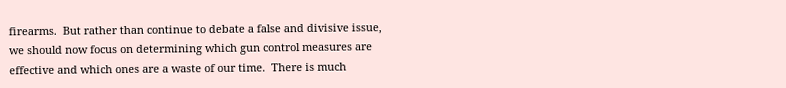firearms.  But rather than continue to debate a false and divisive issue,
we should now focus on determining which gun control measures are
effective and which ones are a waste of our time.  There is much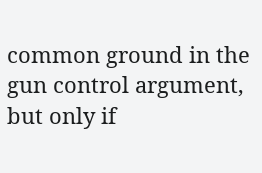common ground in the gun control argument, but only if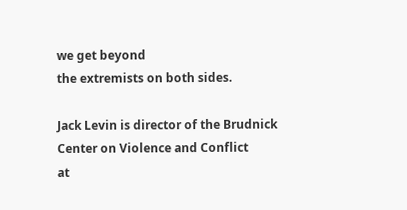we get beyond
the extremists on both sides.

Jack Levin is director of the Brudnick Center on Violence and Conflict
at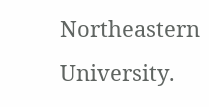Northeastern University.